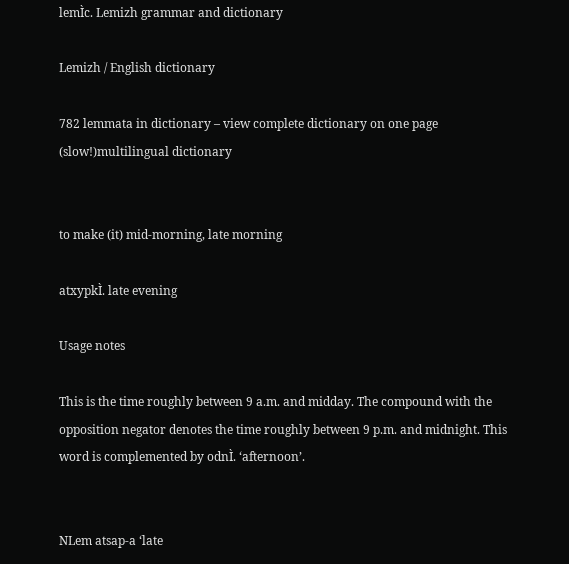lemÌc. Lemizh grammar and dictionary

Lemizh / English dictionary

782 lemmata in dictionary – view complete dictionary on one page (slow!)multilingual dictionary


to make (it) mid-morning, late morning

atxypkÌ. late evening

Usage notes

This is the time roughly between 9 a.m. and midday. The compound with the opposition negator denotes the time roughly between 9 p.m. and midnight. This word is complemented by odnÌ. ‘afternoon’.


NLem atsap‑a ‘late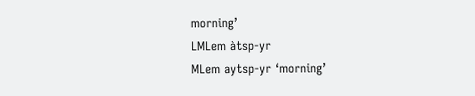morning’
LMLem àtsp‑yr
MLem aytsp‑yr ‘morning’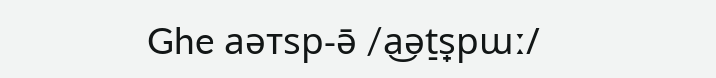Ghe aəᴛsp‑ə̄ /a͜ət̠s̟pɯː/